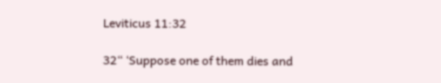Leviticus 11:32

32“ ‘Suppose one of them dies and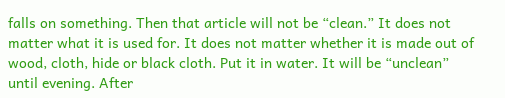falls on something. Then that article will not be “clean.” It does not matter what it is used for. It does not matter whether it is made out of wood, cloth, hide or black cloth. Put it in water. It will be “unclean” until evening. After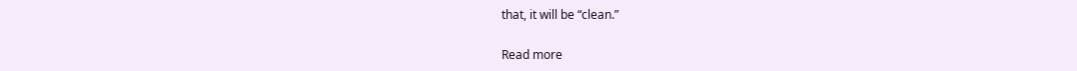that, it will be “clean.”

Read more